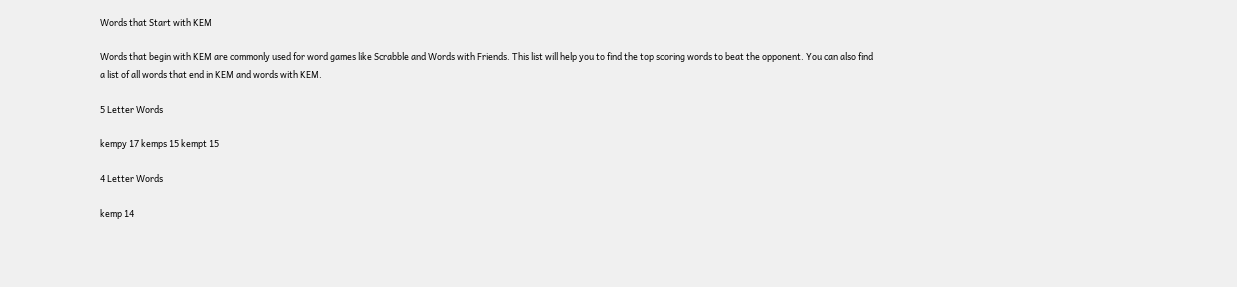Words that Start with KEM

Words that begin with KEM are commonly used for word games like Scrabble and Words with Friends. This list will help you to find the top scoring words to beat the opponent. You can also find a list of all words that end in KEM and words with KEM.

5 Letter Words

kempy 17 kemps 15 kempt 15

4 Letter Words

kemp 14